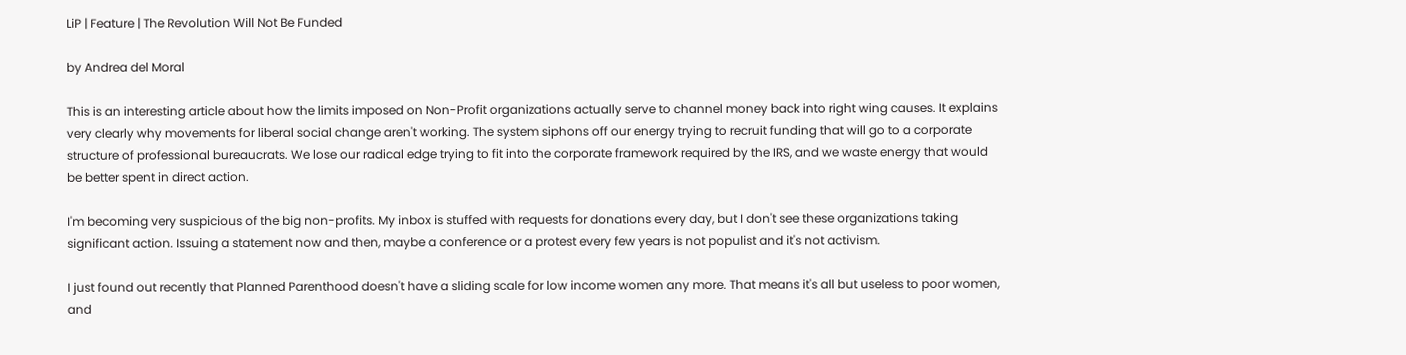LiP | Feature | The Revolution Will Not Be Funded

by Andrea del Moral

This is an interesting article about how the limits imposed on Non-Profit organizations actually serve to channel money back into right wing causes. It explains very clearly why movements for liberal social change aren't working. The system siphons off our energy trying to recruit funding that will go to a corporate structure of professional bureaucrats. We lose our radical edge trying to fit into the corporate framework required by the IRS, and we waste energy that would be better spent in direct action.

I'm becoming very suspicious of the big non-profits. My inbox is stuffed with requests for donations every day, but I don't see these organizations taking significant action. Issuing a statement now and then, maybe a conference or a protest every few years is not populist and it's not activism.

I just found out recently that Planned Parenthood doesn't have a sliding scale for low income women any more. That means it's all but useless to poor women, and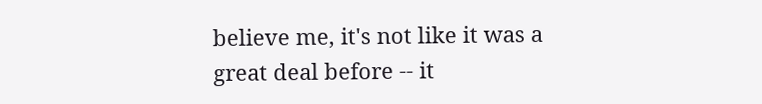believe me, it's not like it was a great deal before -- it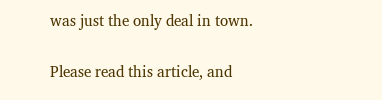was just the only deal in town.

Please read this article, and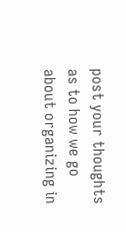post your thoughts as to how we go about organizing in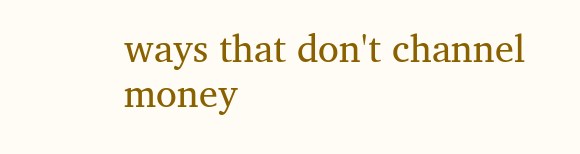ways that don't channel money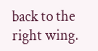back to the right wing.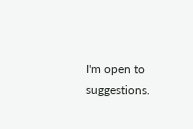I'm open to suggestions.